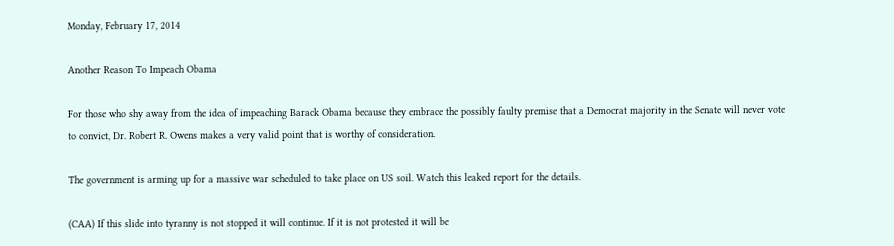Monday, February 17, 2014

Another Reason To Impeach Obama

For those who shy away from the idea of impeaching Barack Obama because they embrace the possibly faulty premise that a Democrat majority in the Senate will never vote to convict, Dr. Robert R. Owens makes a very valid point that is worthy of consideration.

The government is arming up for a massive war scheduled to take place on US soil. Watch this leaked report for the details.

(CAA) If this slide into tyranny is not stopped it will continue. If it is not protested it will be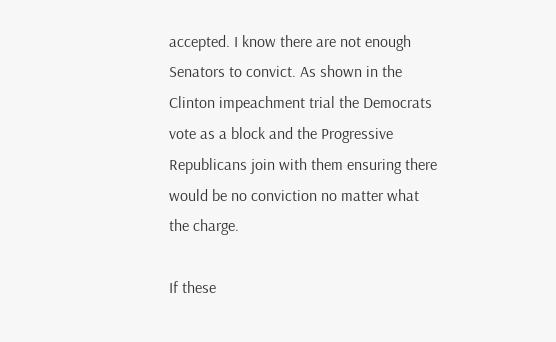accepted. I know there are not enough Senators to convict. As shown in the Clinton impeachment trial the Democrats vote as a block and the Progressive Republicans join with them ensuring there would be no conviction no matter what the charge.

If these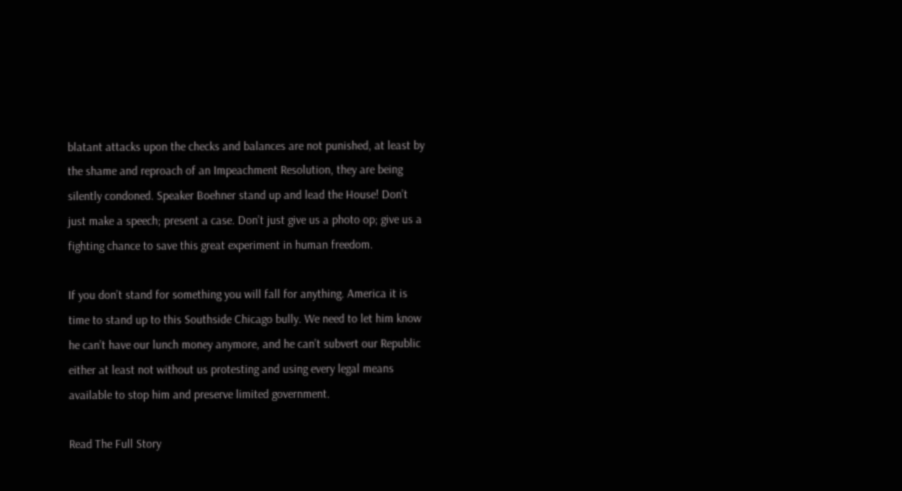blatant attacks upon the checks and balances are not punished, at least by the shame and reproach of an Impeachment Resolution, they are being silently condoned. Speaker Boehner stand up and lead the House! Don’t just make a speech; present a case. Don’t just give us a photo op; give us a fighting chance to save this great experiment in human freedom.

If you don’t stand for something you will fall for anything. America it is time to stand up to this Southside Chicago bully. We need to let him know he can’t have our lunch money anymore, and he can’t subvert our Republic either at least not without us protesting and using every legal means available to stop him and preserve limited government.

Read The Full Story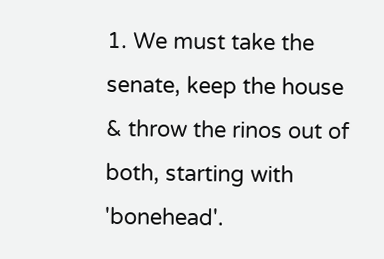1. We must take the senate, keep the house & throw the rinos out of both, starting with 'bonehead'.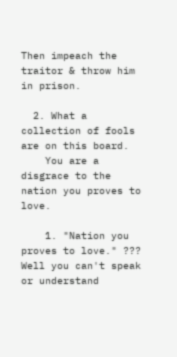Then impeach the traitor & throw him in prison.

  2. What a collection of fools are on this board.
    You are a disgrace to the nation you proves to love.

    1. "Nation you proves to love." ??? Well you can't speak or understand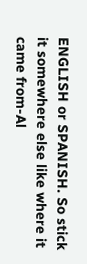ENGLISH or SPANISH. So stick it somewhere else like where it came from-Al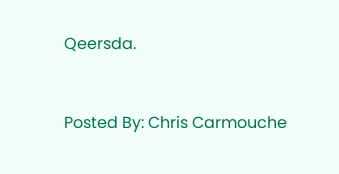Qeersda.


Posted By: Chris Carmouche